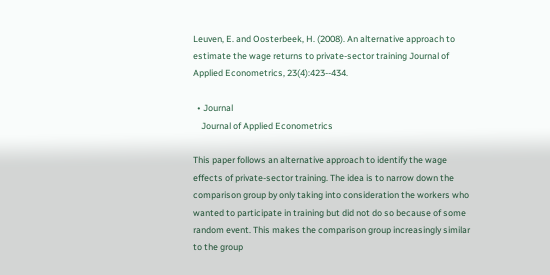Leuven, E. and Oosterbeek, H. (2008). An alternative approach to estimate the wage returns to private-sector training Journal of Applied Econometrics, 23(4):423--434.

  • Journal
    Journal of Applied Econometrics

This paper follows an alternative approach to identify the wage effects of private-sector training. The idea is to narrow down the comparison group by only taking into consideration the workers who wanted to participate in training but did not do so because of some random event. This makes the comparison group increasingly similar to the group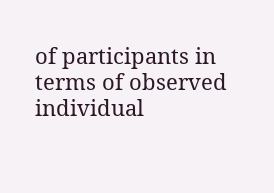of participants in terms of observed individual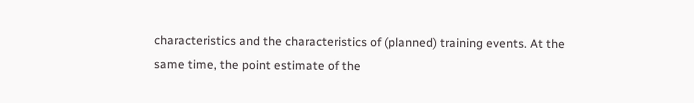characteristics and the characteristics of (planned) training events. At the same time, the point estimate of the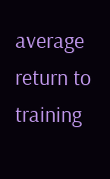average return to training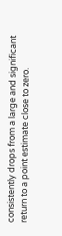consistently drops from a large and significant return to a point estimate close to zero.